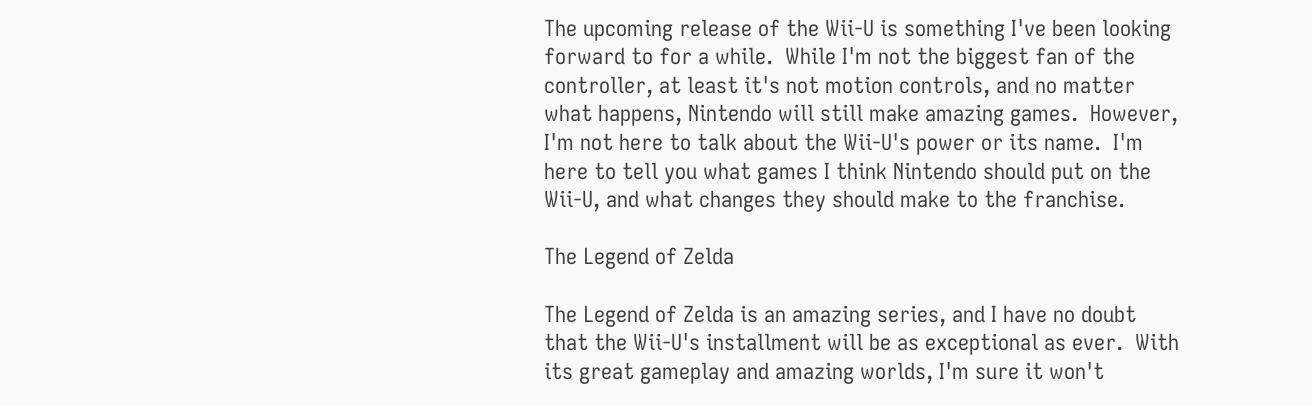The upcoming release of the Wii-U is something I've been looking forward to for a while.  While I'm not the biggest fan of the controller, at least it's not motion controls, and no matter what happens, Nintendo will still make amazing games.  However, I'm not here to talk about the Wii-U's power or its name.  I'm here to tell you what games I think Nintendo should put on the Wii-U, and what changes they should make to the franchise.

The Legend of Zelda

The Legend of Zelda is an amazing series, and I have no doubt that the Wii-U's installment will be as exceptional as ever.  With its great gameplay and amazing worlds, I'm sure it won't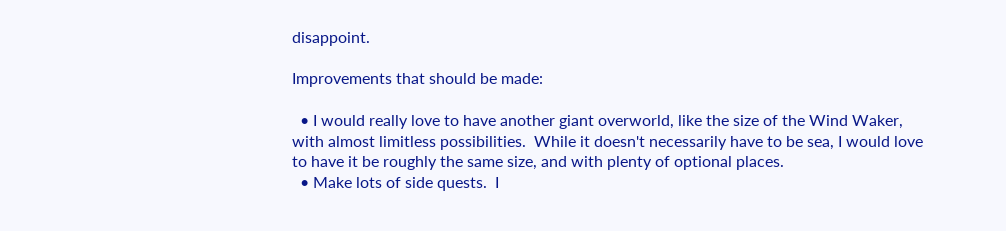disappoint.

Improvements that should be made:

  • I would really love to have another giant overworld, like the size of the Wind Waker, with almost limitless possibilities.  While it doesn't necessarily have to be sea, I would love to have it be roughly the same size, and with plenty of optional places.
  • Make lots of side quests.  I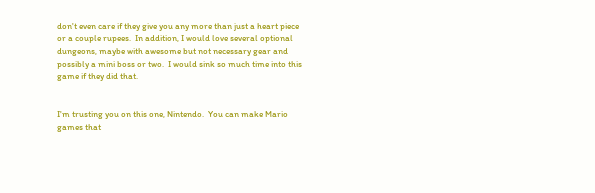don't even care if they give you any more than just a heart piece or a couple rupees.  In addition, I would love several optional dungeons, maybe with awesome but not necessary gear and possibly a mini boss or two.  I would sink so much time into this game if they did that.


I'm trusting you on this one, Nintendo.  You can make Mario games that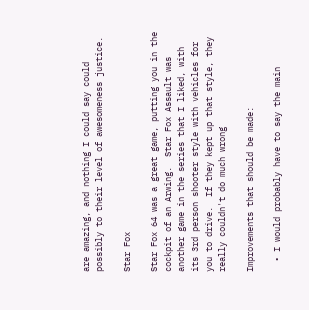are amazing, and nothing I could say could possibly to their level of awesomeness justice.

Star Fox

Star Fox 64 was a great game, putting you in the cockpit of an Arwing.  Star Fox Assault was another game in the series that I liked, with its 3rd person shooter style with vehicles for you to drive.  If they kept up that style, they really couldn't do much wrong

Improvements that should be made:

  • I would probably have to say the main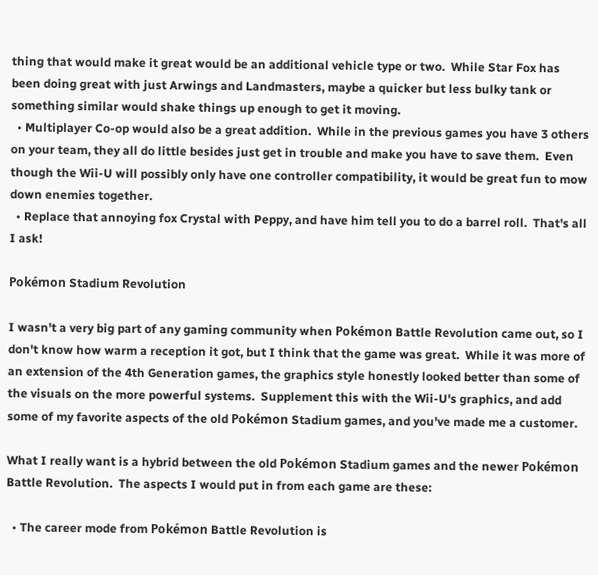thing that would make it great would be an additional vehicle type or two.  While Star Fox has been doing great with just Arwings and Landmasters, maybe a quicker but less bulky tank or something similar would shake things up enough to get it moving.
  • Multiplayer Co-op would also be a great addition.  While in the previous games you have 3 others on your team, they all do little besides just get in trouble and make you have to save them.  Even though the Wii-U will possibly only have one controller compatibility, it would be great fun to mow down enemies together.
  • Replace that annoying fox Crystal with Peppy, and have him tell you to do a barrel roll.  That's all I ask!

Pokémon Stadium Revolution

I wasn't a very big part of any gaming community when Pokémon Battle Revolution came out, so I don't know how warm a reception it got, but I think that the game was great.  While it was more of an extension of the 4th Generation games, the graphics style honestly looked better than some of the visuals on the more powerful systems.  Supplement this with the Wii-U's graphics, and add some of my favorite aspects of the old Pokémon Stadium games, and you've made me a customer.

What I really want is a hybrid between the old Pokémon Stadium games and the newer Pokémon Battle Revolution.  The aspects I would put in from each game are these:

  • The career mode from Pokémon Battle Revolution is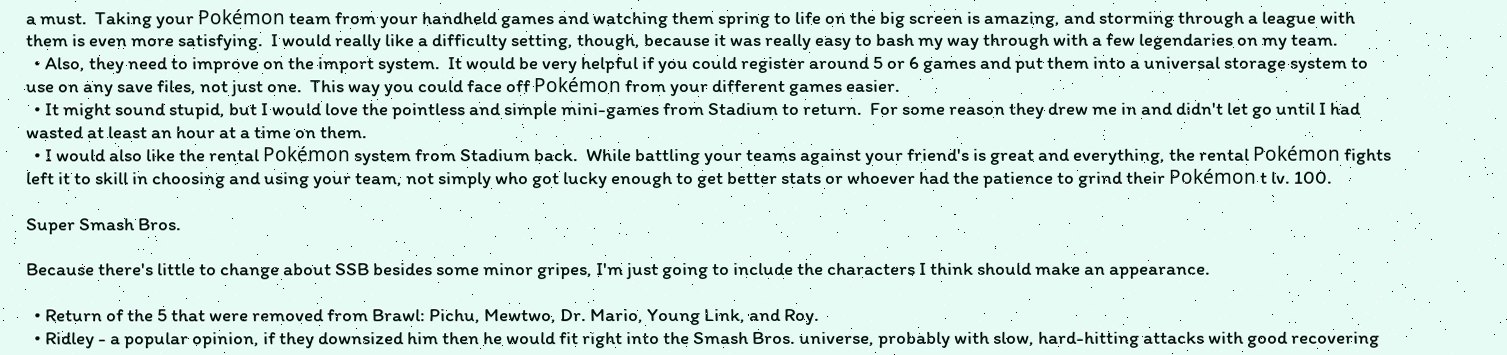a must.  Taking your Pokémon team from your handheld games and watching them spring to life on the big screen is amazing, and storming through a league with them is even more satisfying.  I would really like a difficulty setting, though, because it was really easy to bash my way through with a few legendaries on my team.
  • Also, they need to improve on the import system.  It would be very helpful if you could register around 5 or 6 games and put them into a universal storage system to use on any save files, not just one.  This way you could face off Pokémon from your different games easier.
  • It might sound stupid, but I would love the pointless and simple mini-games from Stadium to return.  For some reason they drew me in and didn't let go until I had wasted at least an hour at a time on them.
  • I would also like the rental Pokémon system from Stadium back.  While battling your teams against your friend's is great and everything, the rental Pokémon fights left it to skill in choosing and using your team, not simply who got lucky enough to get better stats or whoever had the patience to grind their Pokémon t lv. 100.

Super Smash Bros.

Because there's little to change about SSB besides some minor gripes, I'm just going to include the characters I think should make an appearance.

  • Return of the 5 that were removed from Brawl: Pichu, Mewtwo, Dr. Mario, Young Link, and Roy.
  • Ridley - a popular opinion, if they downsized him then he would fit right into the Smash Bros. universe, probably with slow, hard-hitting attacks with good recovering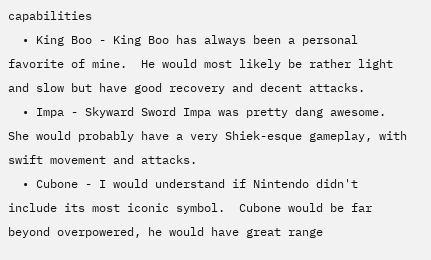capabilities
  • King Boo - King Boo has always been a personal favorite of mine.  He would most likely be rather light and slow but have good recovery and decent attacks.
  • Impa - Skyward Sword Impa was pretty dang awesome.  She would probably have a very Shiek-esque gameplay, with swift movement and attacks.
  • Cubone - I would understand if Nintendo didn't include its most iconic symbol.  Cubone would be far beyond overpowered, he would have great range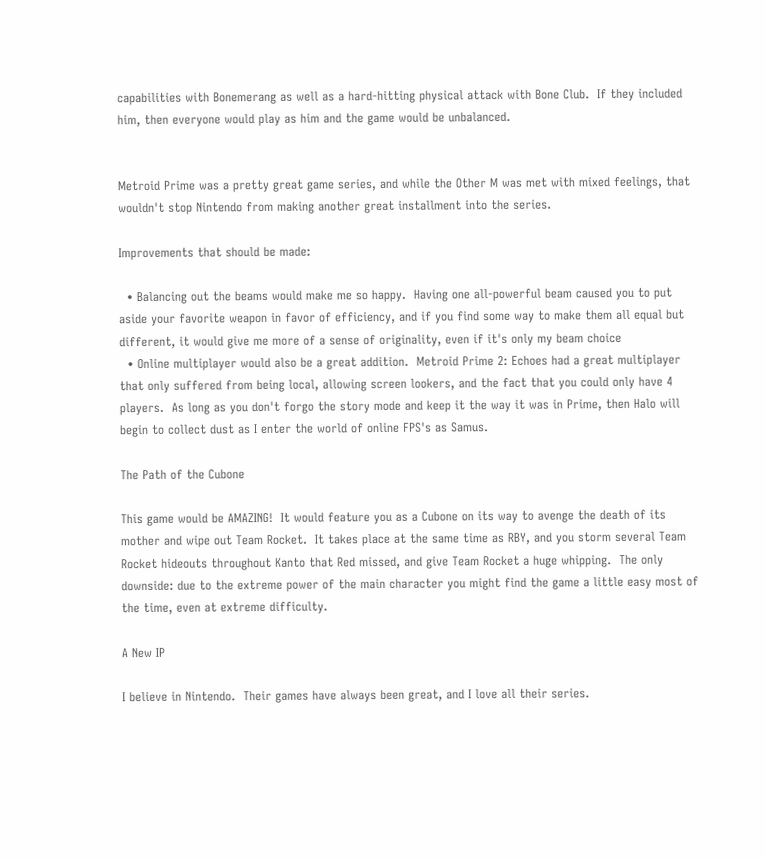capabilities with Bonemerang as well as a hard-hitting physical attack with Bone Club.  If they included him, then everyone would play as him and the game would be unbalanced.


Metroid Prime was a pretty great game series, and while the Other M was met with mixed feelings, that wouldn't stop Nintendo from making another great installment into the series.

Improvements that should be made:

  • Balancing out the beams would make me so happy.  Having one all-powerful beam caused you to put aside your favorite weapon in favor of efficiency, and if you find some way to make them all equal but different, it would give me more of a sense of originality, even if it's only my beam choice
  • Online multiplayer would also be a great addition.  Metroid Prime 2: Echoes had a great multiplayer that only suffered from being local, allowing screen lookers, and the fact that you could only have 4 players.  As long as you don't forgo the story mode and keep it the way it was in Prime, then Halo will begin to collect dust as I enter the world of online FPS's as Samus.

The Path of the Cubone

This game would be AMAZING!  It would feature you as a Cubone on its way to avenge the death of its mother and wipe out Team Rocket.  It takes place at the same time as RBY, and you storm several Team Rocket hideouts throughout Kanto that Red missed, and give Team Rocket a huge whipping.  The only downside: due to the extreme power of the main character you might find the game a little easy most of the time, even at extreme difficulty.

A New IP

I believe in Nintendo.  Their games have always been great, and I love all their series.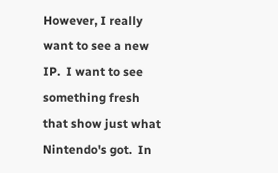However, I really want to see a new IP.  I want to see something fresh that show just what Nintendo's got.  In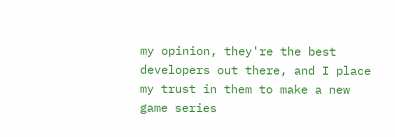my opinion, they're the best developers out there, and I place my trust in them to make a new game series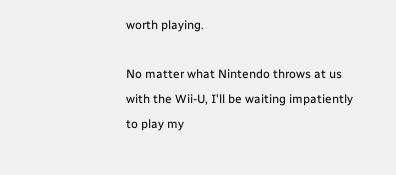worth playing.

No matter what Nintendo throws at us with the Wii-U, I'll be waiting impatiently to play my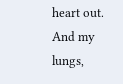heart out.  And my lungs,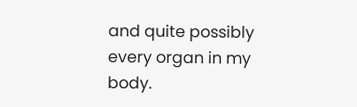and quite possibly every organ in my body.